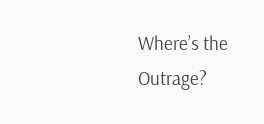Where’s the Outrage?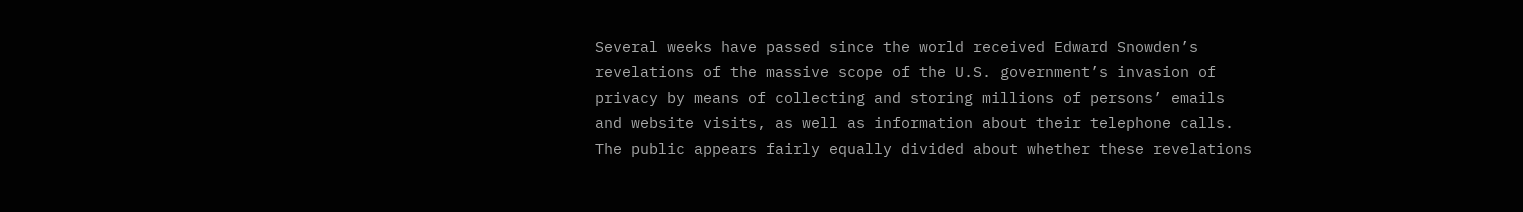Several weeks have passed since the world received Edward Snowden’s revelations of the massive scope of the U.S. government’s invasion of privacy by means of collecting and storing millions of persons’ emails and website visits, as well as information about their telephone calls. The public appears fairly equally divided about whether these revelations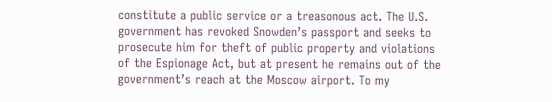constitute a public service or a treasonous act. The U.S. government has revoked Snowden’s passport and seeks to prosecute him for theft of public property and violations of the Espionage Act, but at present he remains out of the government’s reach at the Moscow airport. To my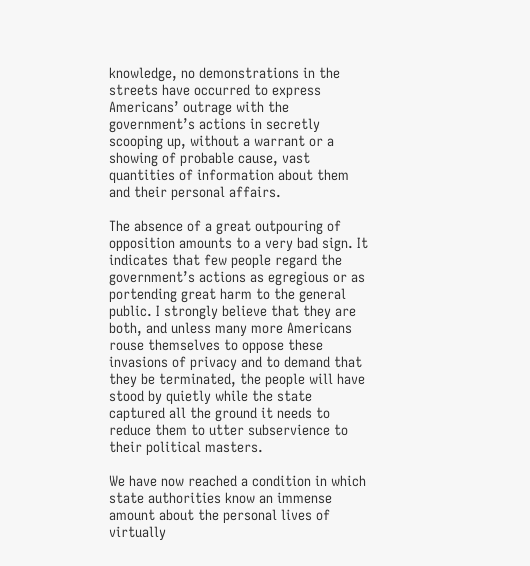knowledge, no demonstrations in the streets have occurred to express Americans’ outrage with the government’s actions in secretly scooping up, without a warrant or a showing of probable cause, vast quantities of information about them and their personal affairs.

The absence of a great outpouring of opposition amounts to a very bad sign. It indicates that few people regard the government’s actions as egregious or as portending great harm to the general public. I strongly believe that they are both, and unless many more Americans rouse themselves to oppose these invasions of privacy and to demand that they be terminated, the people will have stood by quietly while the state captured all the ground it needs to reduce them to utter subservience to their political masters.

We have now reached a condition in which state authorities know an immense amount about the personal lives of virtually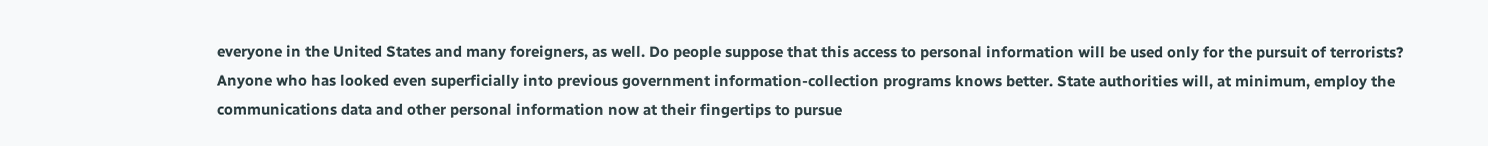everyone in the United States and many foreigners, as well. Do people suppose that this access to personal information will be used only for the pursuit of terrorists? Anyone who has looked even superficially into previous government information-collection programs knows better. State authorities will, at minimum, employ the communications data and other personal information now at their fingertips to pursue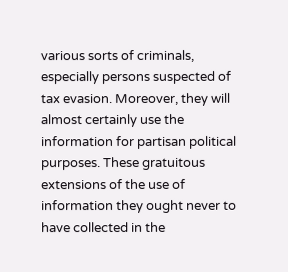various sorts of criminals, especially persons suspected of tax evasion. Moreover, they will almost certainly use the information for partisan political purposes. These gratuitous extensions of the use of information they ought never to have collected in the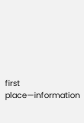first place—information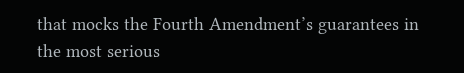that mocks the Fourth Amendment’s guarantees in the most serious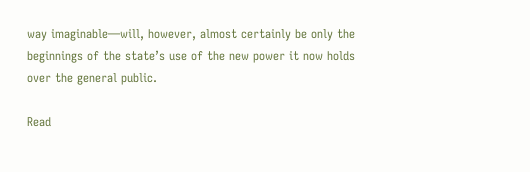way imaginable—will, however, almost certainly be only the beginnings of the state’s use of the new power it now holds over the general public.

Read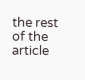the rest of the article